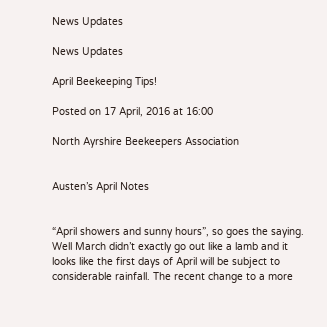News Updates

News Updates

April Beekeeping Tips!

Posted on 17 April, 2016 at 16:00

North Ayrshire Beekeepers Association


Austen’s April Notes


“April showers and sunny hours”, so goes the saying. Well March didn’t exactly go out like a lamb and it looks like the first days of April will be subject to considerable rainfall. The recent change to a more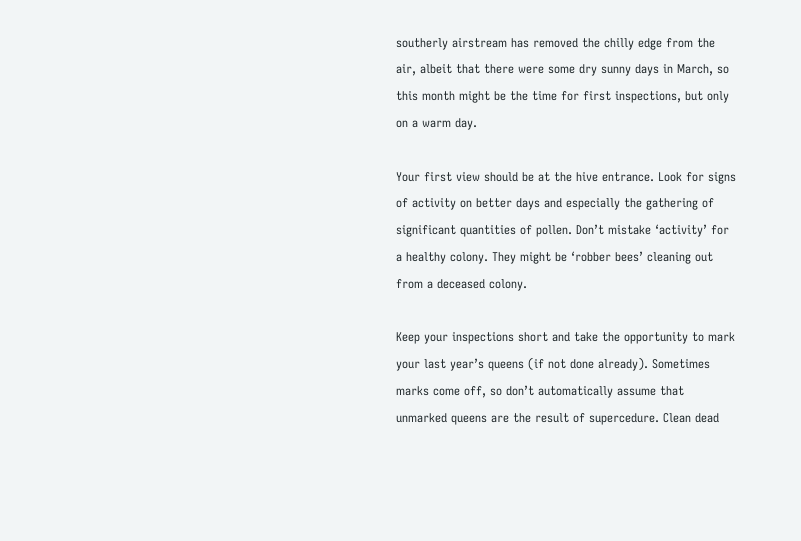southerly airstream has removed the chilly edge from the air, albeit that there were some dry sunny days in March, so this month might be the time for first inspections, but only on a warm day.

Your first view should be at the hive entrance. Look for signs of activity on better days and especially the gathering of significant quantities of pollen. Don’t mistake ‘activity’ for a healthy colony. They might be ‘robber bees’ cleaning out from a deceased colony.

Keep your inspections short and take the opportunity to mark your last year’s queens (if not done already). Sometimes marks come off, so don’t automatically assume that unmarked queens are the result of supercedure. Clean dead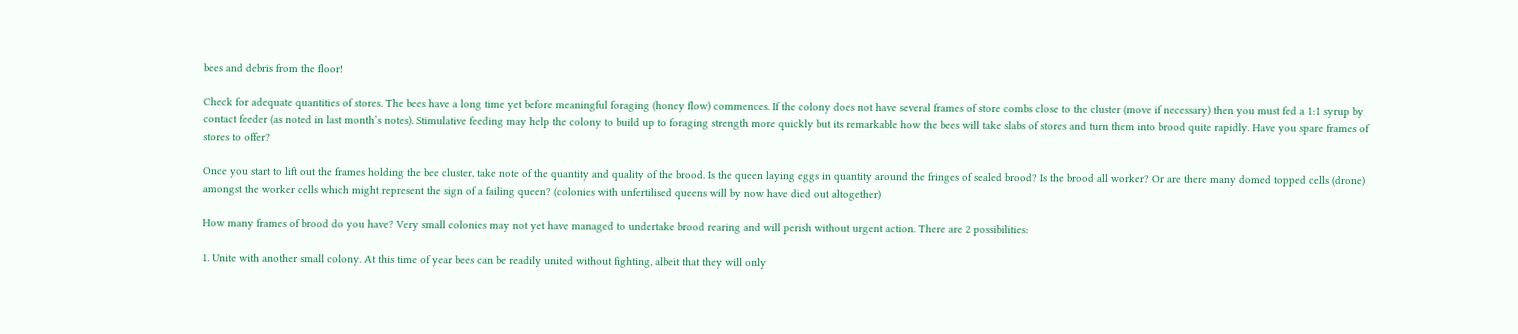bees and debris from the floor!

Check for adequate quantities of stores. The bees have a long time yet before meaningful foraging (honey flow) commences. If the colony does not have several frames of store combs close to the cluster (move if necessary) then you must fed a 1:1 syrup by contact feeder (as noted in last month’s notes). Stimulative feeding may help the colony to build up to foraging strength more quickly but its remarkable how the bees will take slabs of stores and turn them into brood quite rapidly. Have you spare frames of stores to offer?

Once you start to lift out the frames holding the bee cluster, take note of the quantity and quality of the brood. Is the queen laying eggs in quantity around the fringes of sealed brood? Is the brood all worker? Or are there many domed topped cells (drone) amongst the worker cells which might represent the sign of a failing queen? (colonies with unfertilised queens will by now have died out altogether)

How many frames of brood do you have? Very small colonies may not yet have managed to undertake brood rearing and will perish without urgent action. There are 2 possibilities:

1. Unite with another small colony. At this time of year bees can be readily united without fighting, albeit that they will only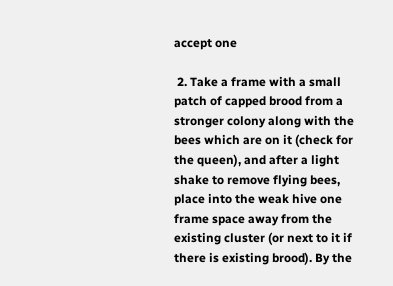accept one

 2. Take a frame with a small patch of capped brood from a stronger colony along with the bees which are on it (check for the queen), and after a light shake to remove flying bees, place into the weak hive one frame space away from the existing cluster (or next to it if there is existing brood). By the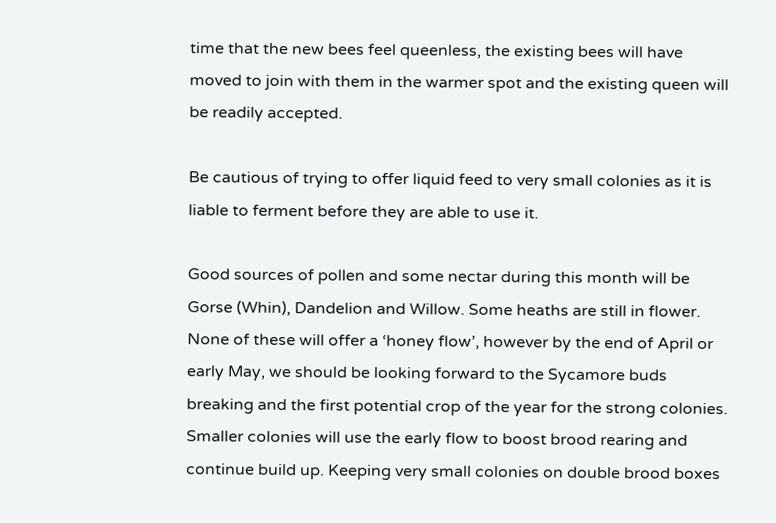time that the new bees feel queenless, the existing bees will have moved to join with them in the warmer spot and the existing queen will be readily accepted.

Be cautious of trying to offer liquid feed to very small colonies as it is liable to ferment before they are able to use it.

Good sources of pollen and some nectar during this month will be Gorse (Whin), Dandelion and Willow. Some heaths are still in flower. None of these will offer a ‘honey flow’, however by the end of April or early May, we should be looking forward to the Sycamore buds breaking and the first potential crop of the year for the strong colonies. Smaller colonies will use the early flow to boost brood rearing and continue build up. Keeping very small colonies on double brood boxes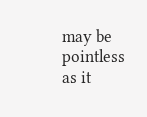may be pointless as it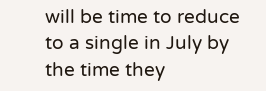will be time to reduce to a single in July by the time they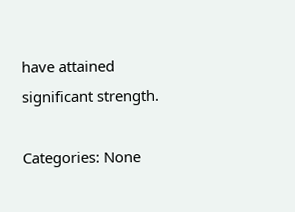have attained significant strength.

Categories: None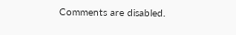Comments are disabled.